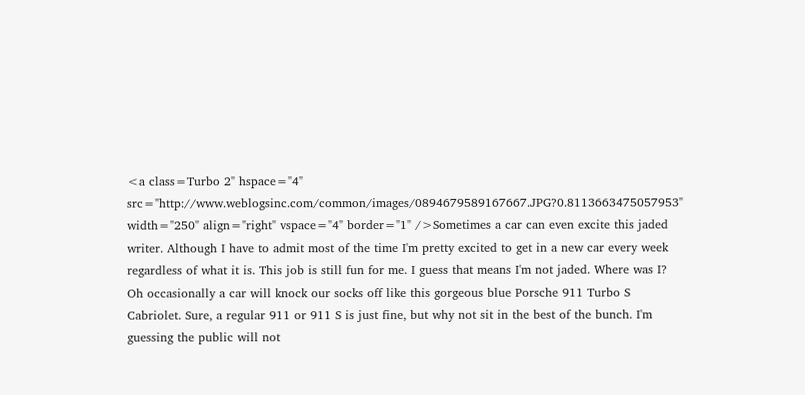<a class=Turbo 2" hspace="4" src="http://www.weblogsinc.com/common/images/0894679589167667.JPG?0.8113663475057953" width="250" align="right" vspace="4" border="1" />Sometimes a car can even excite this jaded writer. Although I have to admit most of the time I'm pretty excited to get in a new car every week regardless of what it is. This job is still fun for me. I guess that means I'm not jaded. Where was I? Oh occasionally a car will knock our socks off like this gorgeous blue Porsche 911 Turbo S Cabriolet. Sure, a regular 911 or 911 S is just fine, but why not sit in the best of the bunch. I'm guessing the public will not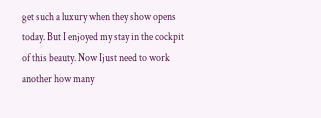get such a luxury when they show opens today. But I enjoyed my stay in the cockpit of this beauty. Now Ijust need to work another how many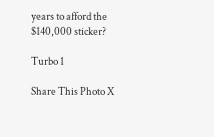years to afford the $140,000 sticker?

Turbo 1

Share This Photo X